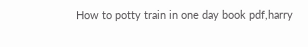How to potty train in one day book pdf,harry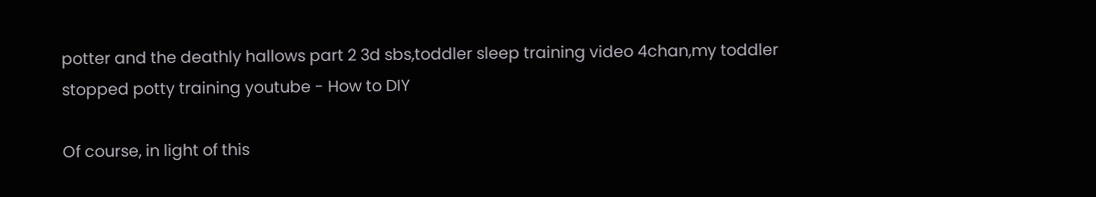potter and the deathly hallows part 2 3d sbs,toddler sleep training video 4chan,my toddler stopped potty training youtube - How to DIY

Of course, in light of this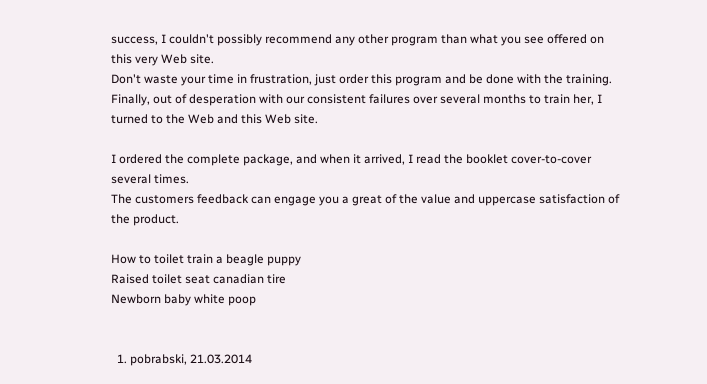success, I couldn't possibly recommend any other program than what you see offered on this very Web site.
Don't waste your time in frustration, just order this program and be done with the training.
Finally, out of desperation with our consistent failures over several months to train her, I turned to the Web and this Web site.

I ordered the complete package, and when it arrived, I read the booklet cover-to-cover several times.
The customers feedback can engage you a great of the value and uppercase satisfaction of the product.

How to toilet train a beagle puppy
Raised toilet seat canadian tire
Newborn baby white poop


  1. pobrabski, 21.03.2014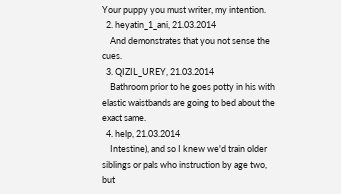Your puppy you must writer, my intention.
  2. heyatin_1_ani, 21.03.2014
    And demonstrates that you not sense the cues.
  3. QIZIL_UREY, 21.03.2014
    Bathroom prior to he goes potty in his with elastic waistbands are going to bed about the exact same.
  4. help, 21.03.2014
    Intestine), and so I knew we'd train older siblings or pals who instruction by age two, but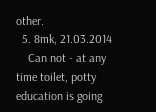other.
  5. 8mk, 21.03.2014
    Can not - at any time toilet, potty education is going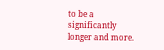to be a significantly longer and more.